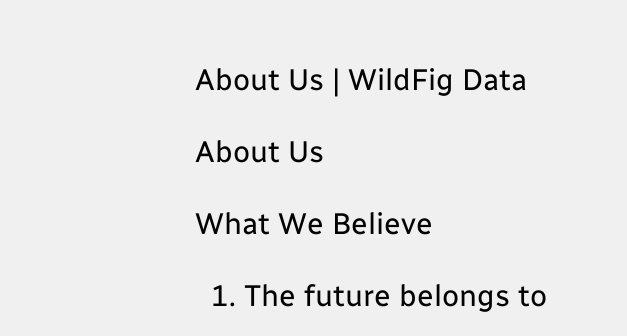About Us | WildFig Data

About Us

What We Believe

  1. The future belongs to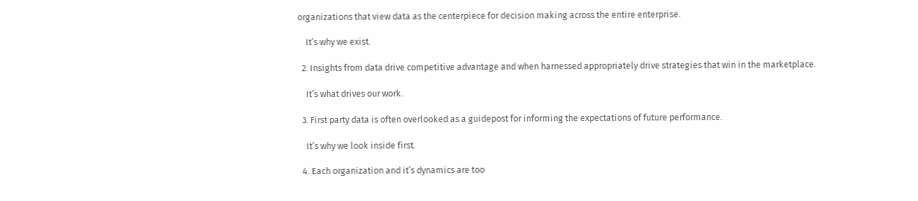organizations that view data as the centerpiece for decision making across the entire enterprise.

    It’s why we exist.

  2. Insights from data drive competitive advantage and when harnessed appropriately drive strategies that win in the marketplace.

    It’s what drives our work.

  3. First party data is often overlooked as a guidepost for informing the expectations of future performance.

    It’s why we look inside first.

  4. Each organization and it’s dynamics are too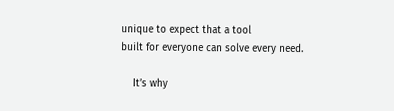unique to expect that a tool
built for everyone can solve every need.

    It’s why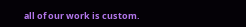all of our work is custom.